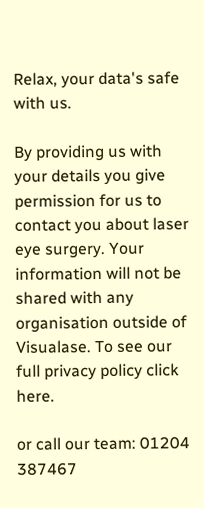Relax, your data's safe with us.

By providing us with your details you give permission for us to contact you about laser eye surgery. Your information will not be shared with any organisation outside of Visualase. To see our full privacy policy click here.

or call our team: 01204 387467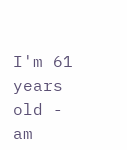I'm 61 years old - am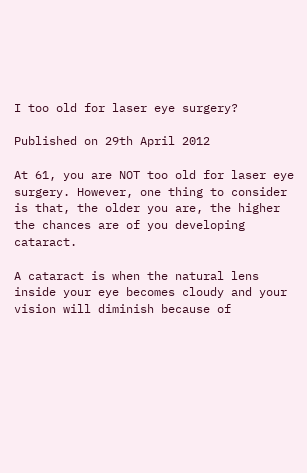I too old for laser eye surgery?

Published on 29th April 2012

At 61, you are NOT too old for laser eye surgery. However, one thing to consider is that, the older you are, the higher the chances are of you developing cataract.

A cataract is when the natural lens inside your eye becomes cloudy and your vision will diminish because of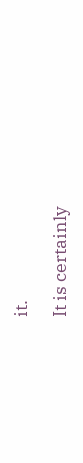it.

It is certainly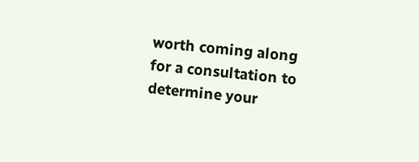worth coming along for a consultation to determine your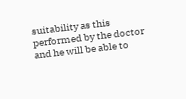suitability as this performed by the doctor and he will be able to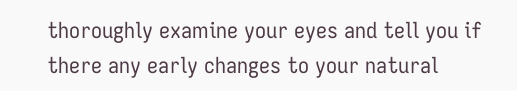thoroughly examine your eyes and tell you if there any early changes to your natural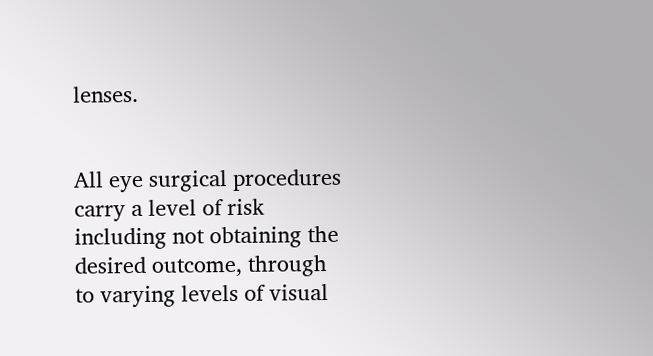lenses.


All eye surgical procedures carry a level of risk including not obtaining the desired outcome, through to varying levels of visual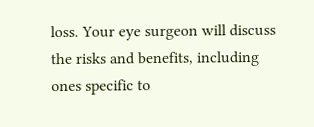loss. Your eye surgeon will discuss the risks and benefits, including ones specific to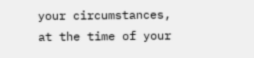your circumstances, at the time of your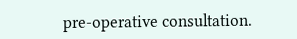pre-operative consultation.